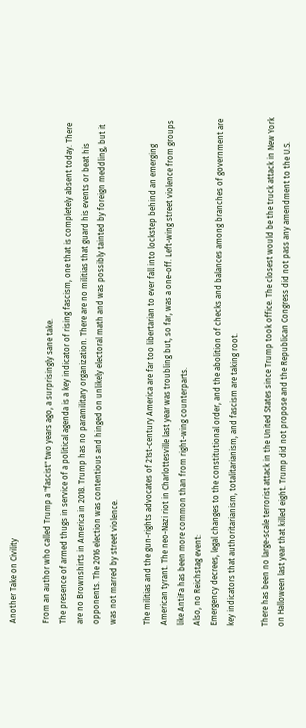Another Take on Civility

From an author who called Trump a "fascist" two years ago, a surprisingly sane take.
The presence of armed thugs in service of a political agenda is a key indicator of rising fascism, one that is completely absent today. There are no Brownshirts in America in 2018. Trump has no paramilitary organization. There are no militias that guard his events or beat his opponents. The 2016 election was contentious and hinged on unlikely electoral math and was possibly tainted by foreign meddling, but it was not marred by street violence.

The militias and the gun-rights advocates of 21st-century America are far too libertarian to ever fall into lockstep behind an emerging American tyrant. The neo-Nazi riot in Charlottesville last year was troubling but, so far, was a one-off. Left-wing street violence from groups like AntiFa has been more common than from right-wing counterparts.
Also, no Reichstag event:
Emergency decrees, legal changes to the constitutional order, and the abolition of checks and balances among branches of government are key indicators that authoritarianism, totalitarianism, and fascism are taking root.

There has been no large-scale terrorist attack in the United States since Trump took office. The closest would be the truck attack in New York on Halloween last year that killed eight. Trump did not propose and the Republican Congress did not pass any amendment to the U.S.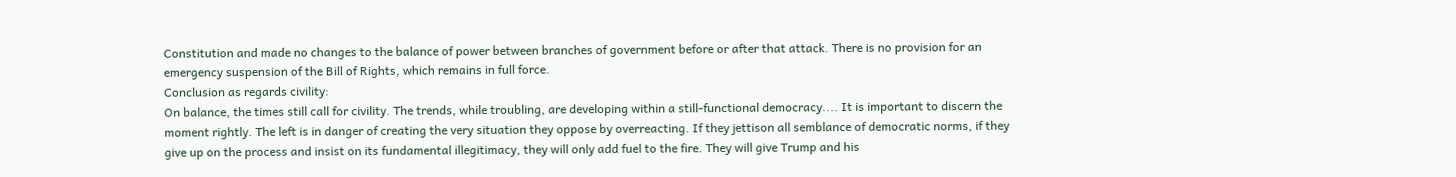Constitution and made no changes to the balance of power between branches of government before or after that attack. There is no provision for an emergency suspension of the Bill of Rights, which remains in full force.
Conclusion as regards civility:
On balance, the times still call for civility. The trends, while troubling, are developing within a still-functional democracy.... It is important to discern the moment rightly. The left is in danger of creating the very situation they oppose by overreacting. If they jettison all semblance of democratic norms, if they give up on the process and insist on its fundamental illegitimacy, they will only add fuel to the fire. They will give Trump and his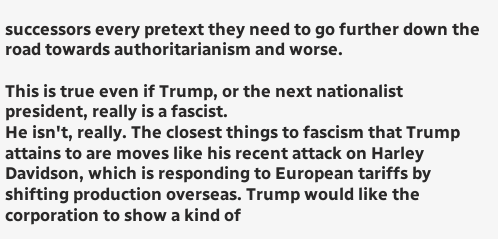successors every pretext they need to go further down the road towards authoritarianism and worse.

This is true even if Trump, or the next nationalist president, really is a fascist.
He isn't, really. The closest things to fascism that Trump attains to are moves like his recent attack on Harley Davidson, which is responding to European tariffs by shifting production overseas. Trump would like the corporation to show a kind of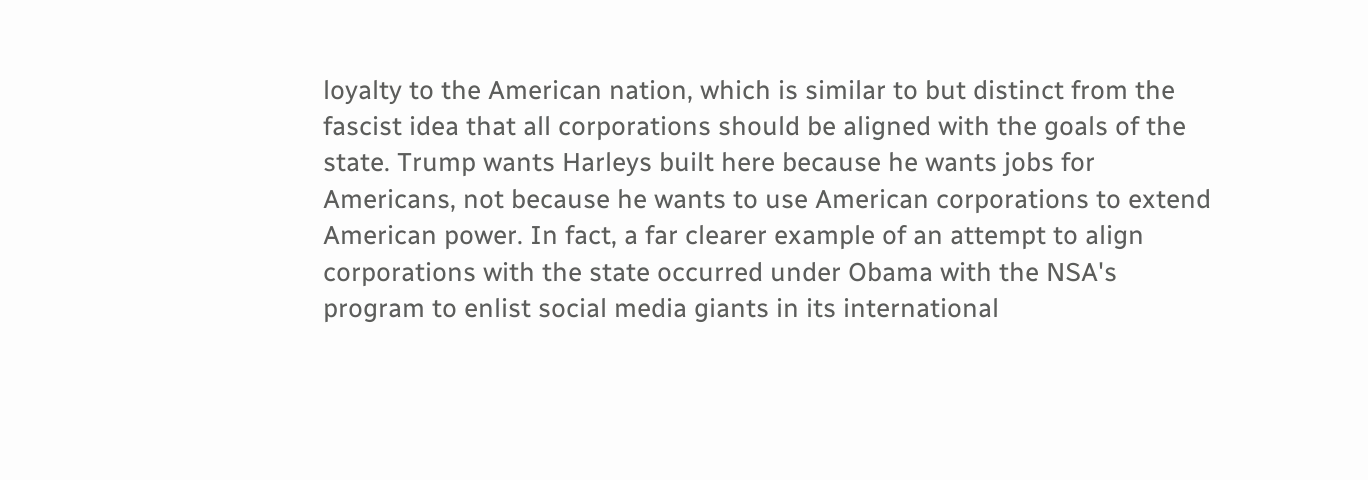loyalty to the American nation, which is similar to but distinct from the fascist idea that all corporations should be aligned with the goals of the state. Trump wants Harleys built here because he wants jobs for Americans, not because he wants to use American corporations to extend American power. In fact, a far clearer example of an attempt to align corporations with the state occurred under Obama with the NSA's program to enlist social media giants in its international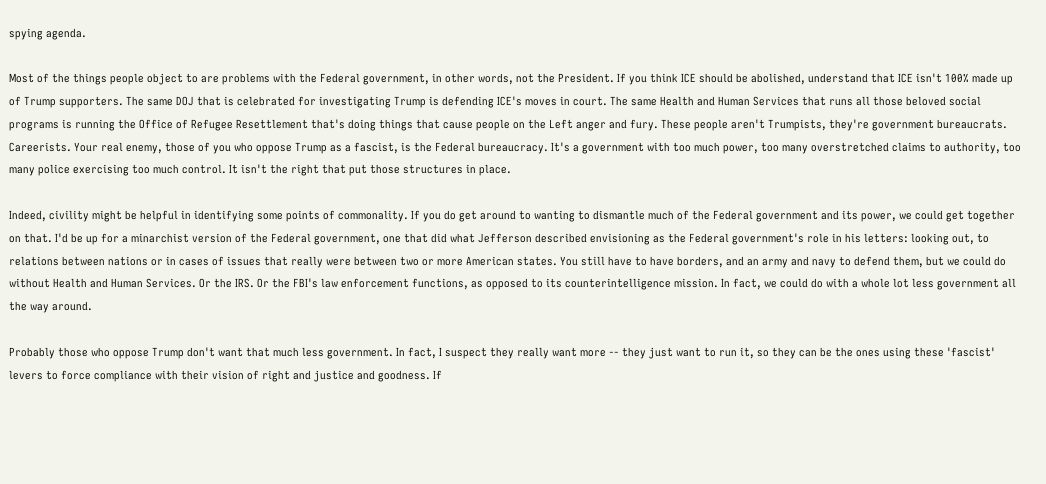spying agenda.

Most of the things people object to are problems with the Federal government, in other words, not the President. If you think ICE should be abolished, understand that ICE isn't 100% made up of Trump supporters. The same DOJ that is celebrated for investigating Trump is defending ICE's moves in court. The same Health and Human Services that runs all those beloved social programs is running the Office of Refugee Resettlement that's doing things that cause people on the Left anger and fury. These people aren't Trumpists, they're government bureaucrats. Careerists. Your real enemy, those of you who oppose Trump as a fascist, is the Federal bureaucracy. It's a government with too much power, too many overstretched claims to authority, too many police exercising too much control. It isn't the right that put those structures in place.

Indeed, civility might be helpful in identifying some points of commonality. If you do get around to wanting to dismantle much of the Federal government and its power, we could get together on that. I'd be up for a minarchist version of the Federal government, one that did what Jefferson described envisioning as the Federal government's role in his letters: looking out, to relations between nations or in cases of issues that really were between two or more American states. You still have to have borders, and an army and navy to defend them, but we could do without Health and Human Services. Or the IRS. Or the FBI's law enforcement functions, as opposed to its counterintelligence mission. In fact, we could do with a whole lot less government all the way around.

Probably those who oppose Trump don't want that much less government. In fact, I suspect they really want more -- they just want to run it, so they can be the ones using these 'fascist' levers to force compliance with their vision of right and justice and goodness. If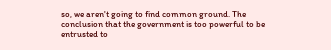so, we aren't going to find common ground. The conclusion that the government is too powerful to be entrusted to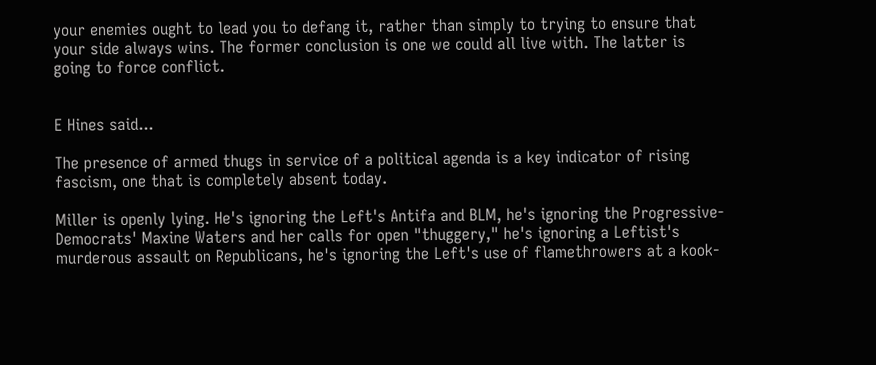your enemies ought to lead you to defang it, rather than simply to trying to ensure that your side always wins. The former conclusion is one we could all live with. The latter is going to force conflict.


E Hines said...

The presence of armed thugs in service of a political agenda is a key indicator of rising fascism, one that is completely absent today.

Miller is openly lying. He's ignoring the Left's Antifa and BLM, he's ignoring the Progressive-Democrats' Maxine Waters and her calls for open "thuggery," he's ignoring a Leftist's murderous assault on Republicans, he's ignoring the Left's use of flamethrowers at a kook-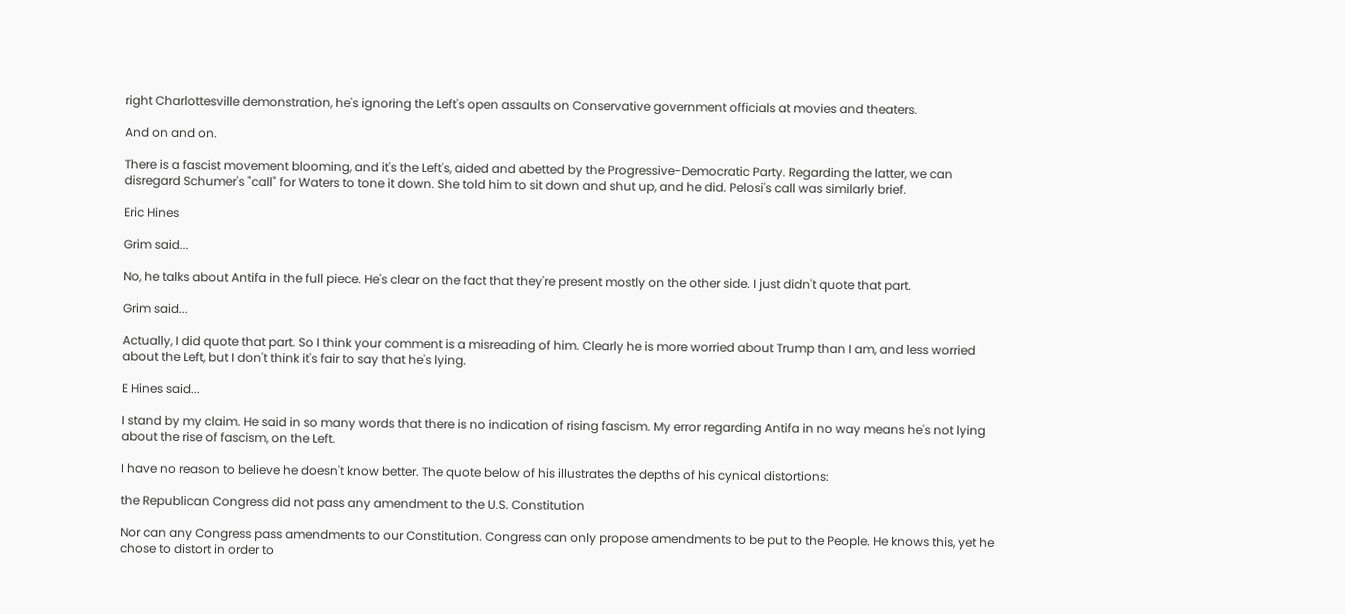right Charlottesville demonstration, he's ignoring the Left's open assaults on Conservative government officials at movies and theaters.

And on and on.

There is a fascist movement blooming, and it's the Left's, aided and abetted by the Progressive-Democratic Party. Regarding the latter, we can disregard Schumer's "call" for Waters to tone it down. She told him to sit down and shut up, and he did. Pelosi's call was similarly brief.

Eric Hines

Grim said...

No, he talks about Antifa in the full piece. He's clear on the fact that they're present mostly on the other side. I just didn't quote that part.

Grim said...

Actually, I did quote that part. So I think your comment is a misreading of him. Clearly he is more worried about Trump than I am, and less worried about the Left, but I don't think it's fair to say that he's lying.

E Hines said...

I stand by my claim. He said in so many words that there is no indication of rising fascism. My error regarding Antifa in no way means he's not lying about the rise of fascism, on the Left.

I have no reason to believe he doesn't know better. The quote below of his illustrates the depths of his cynical distortions:

the Republican Congress did not pass any amendment to the U.S. Constitution

Nor can any Congress pass amendments to our Constitution. Congress can only propose amendments to be put to the People. He knows this, yet he chose to distort in order to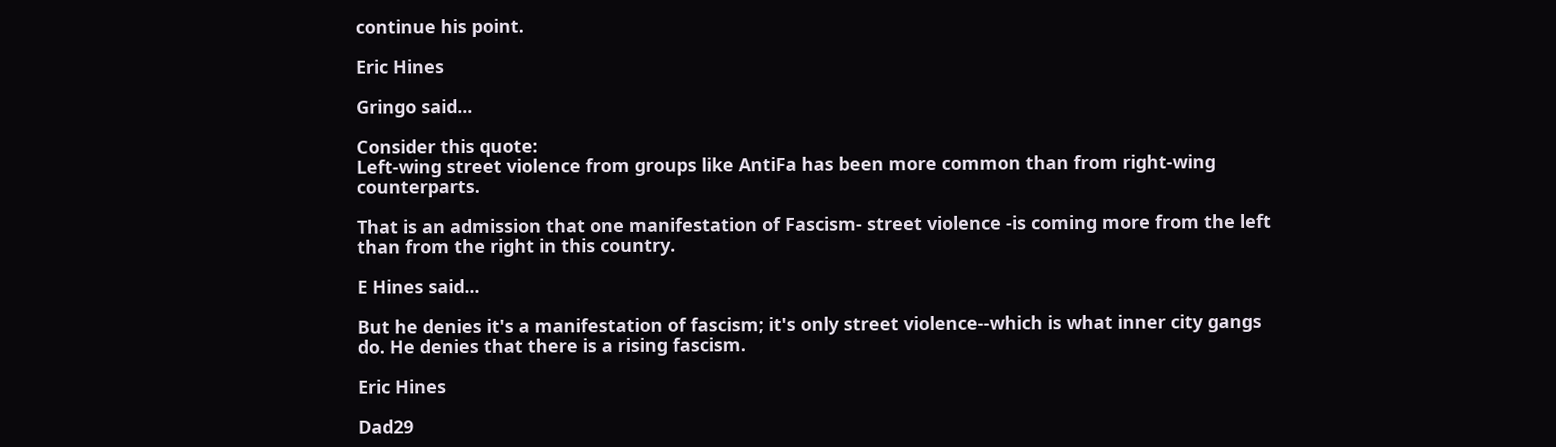continue his point.

Eric Hines

Gringo said...

Consider this quote:
Left-wing street violence from groups like AntiFa has been more common than from right-wing counterparts.

That is an admission that one manifestation of Fascism- street violence -is coming more from the left than from the right in this country.

E Hines said...

But he denies it's a manifestation of fascism; it's only street violence--which is what inner city gangs do. He denies that there is a rising fascism.

Eric Hines

Dad29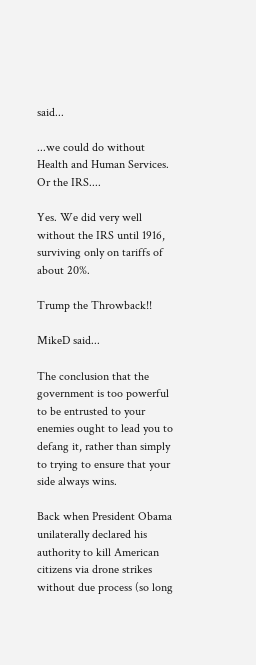said...

...we could do without Health and Human Services. Or the IRS....

Yes. We did very well without the IRS until 1916, surviving only on tariffs of about 20%.

Trump the Throwback!!

MikeD said...

The conclusion that the government is too powerful to be entrusted to your enemies ought to lead you to defang it, rather than simply to trying to ensure that your side always wins.

Back when President Obama unilaterally declared his authority to kill American citizens via drone strikes without due process (so long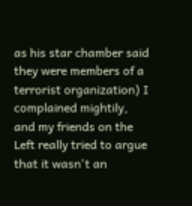as his star chamber said they were members of a terrorist organization) I complained mightily, and my friends on the Left really tried to argue that it wasn't an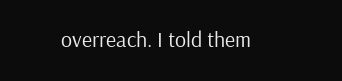overreach. I told them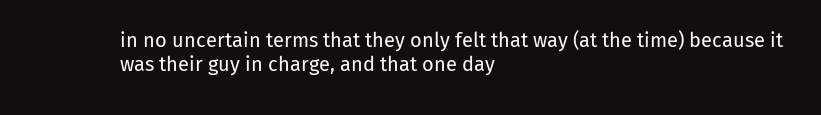in no uncertain terms that they only felt that way (at the time) because it was their guy in charge, and that one day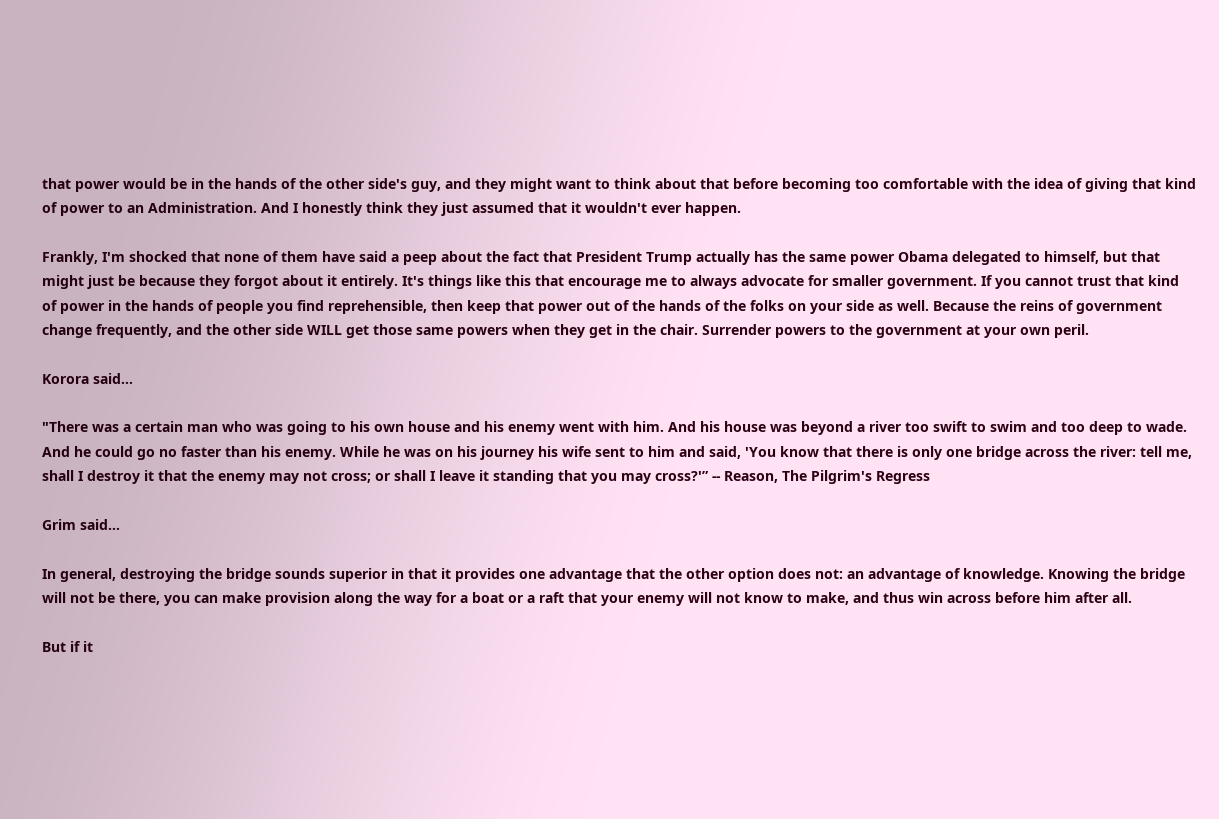that power would be in the hands of the other side's guy, and they might want to think about that before becoming too comfortable with the idea of giving that kind of power to an Administration. And I honestly think they just assumed that it wouldn't ever happen.

Frankly, I'm shocked that none of them have said a peep about the fact that President Trump actually has the same power Obama delegated to himself, but that might just be because they forgot about it entirely. It's things like this that encourage me to always advocate for smaller government. If you cannot trust that kind of power in the hands of people you find reprehensible, then keep that power out of the hands of the folks on your side as well. Because the reins of government change frequently, and the other side WILL get those same powers when they get in the chair. Surrender powers to the government at your own peril.

Korora said...

"There was a certain man who was going to his own house and his enemy went with him. And his house was beyond a river too swift to swim and too deep to wade. And he could go no faster than his enemy. While he was on his journey his wife sent to him and said, 'You know that there is only one bridge across the river: tell me, shall I destroy it that the enemy may not cross; or shall I leave it standing that you may cross?'” -- Reason, The Pilgrim's Regress

Grim said...

In general, destroying the bridge sounds superior in that it provides one advantage that the other option does not: an advantage of knowledge. Knowing the bridge will not be there, you can make provision along the way for a boat or a raft that your enemy will not know to make, and thus win across before him after all.

But if it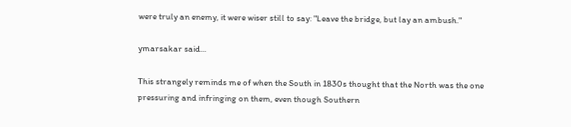were truly an enemy, it were wiser still to say: "Leave the bridge, but lay an ambush."

ymarsakar said...

This strangely reminds me of when the South in 1830s thought that the North was the one pressuring and infringing on them, even though Southern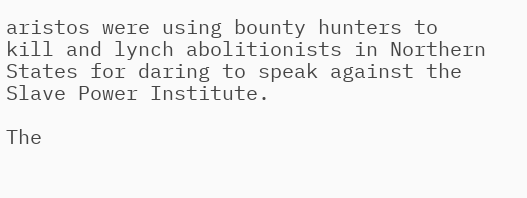aristos were using bounty hunters to kill and lynch abolitionists in Northern States for daring to speak against the Slave Power Institute.

The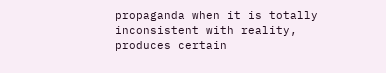propaganda when it is totally inconsistent with reality, produces certain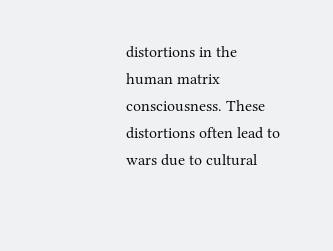distortions in the human matrix consciousness. These distortions often lead to wars due to cultural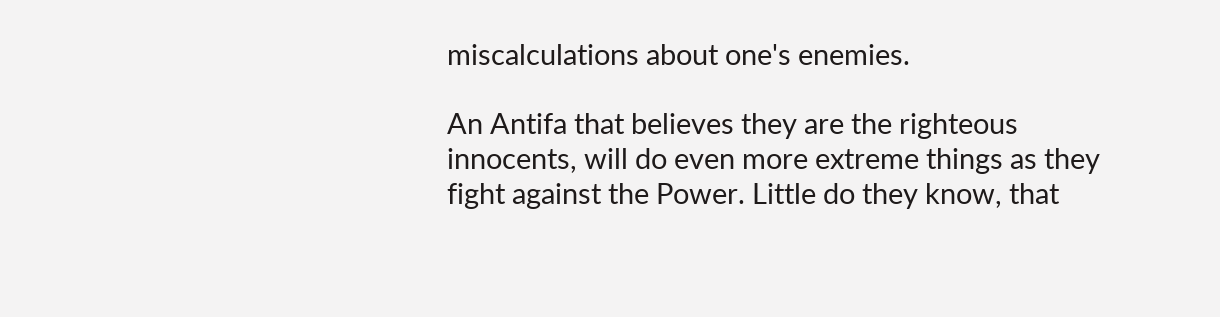miscalculations about one's enemies.

An Antifa that believes they are the righteous innocents, will do even more extreme things as they fight against the Power. Little do they know, that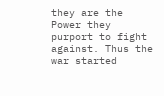they are the Power they purport to fight against. Thus the war started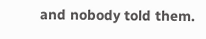and nobody told them.